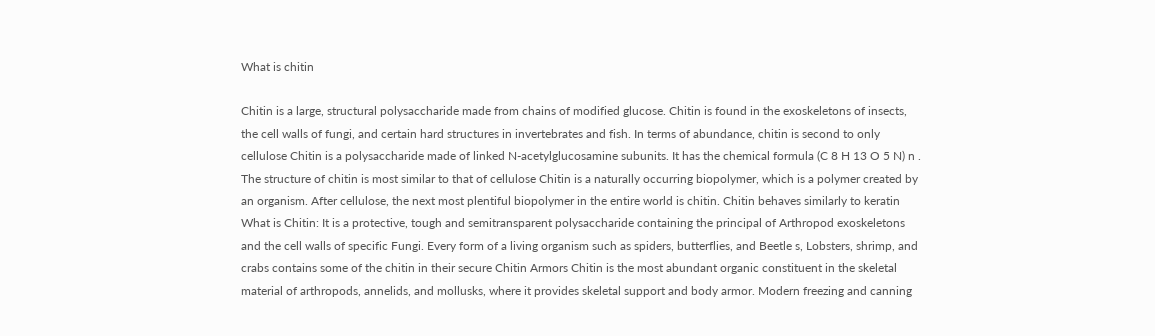What is chitin

Chitin is a large, structural polysaccharide made from chains of modified glucose. Chitin is found in the exoskeletons of insects, the cell walls of fungi, and certain hard structures in invertebrates and fish. In terms of abundance, chitin is second to only cellulose Chitin is a polysaccharide made of linked N-acetylglucosamine subunits. It has the chemical formula (C 8 H 13 O 5 N) n . The structure of chitin is most similar to that of cellulose Chitin is a naturally occurring biopolymer, which is a polymer created by an organism. After cellulose, the next most plentiful biopolymer in the entire world is chitin. Chitin behaves similarly to keratin What is Chitin: It is a protective, tough and semitransparent polysaccharide containing the principal of Arthropod exoskeletons and the cell walls of specific Fungi. Every form of a living organism such as spiders, butterflies, and Beetle s, Lobsters, shrimp, and crabs contains some of the chitin in their secure Chitin Armors Chitin is the most abundant organic constituent in the skeletal material of arthropods, annelids, and mollusks, where it provides skeletal support and body armor. Modern freezing and canning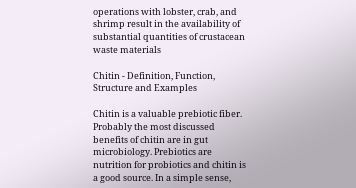operations with lobster, crab, and shrimp result in the availability of substantial quantities of crustacean waste materials

Chitin - Definition, Function, Structure and Examples

Chitin is a valuable prebiotic fiber. Probably the most discussed benefits of chitin are in gut microbiology. Prebiotics are nutrition for probiotics and chitin is a good source. In a simple sense,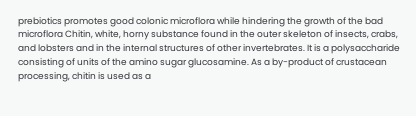prebiotics promotes good colonic microflora while hindering the growth of the bad microflora Chitin, white, horny substance found in the outer skeleton of insects, crabs, and lobsters and in the internal structures of other invertebrates. It is a polysaccharide consisting of units of the amino sugar glucosamine. As a by-product of crustacean processing, chitin is used as a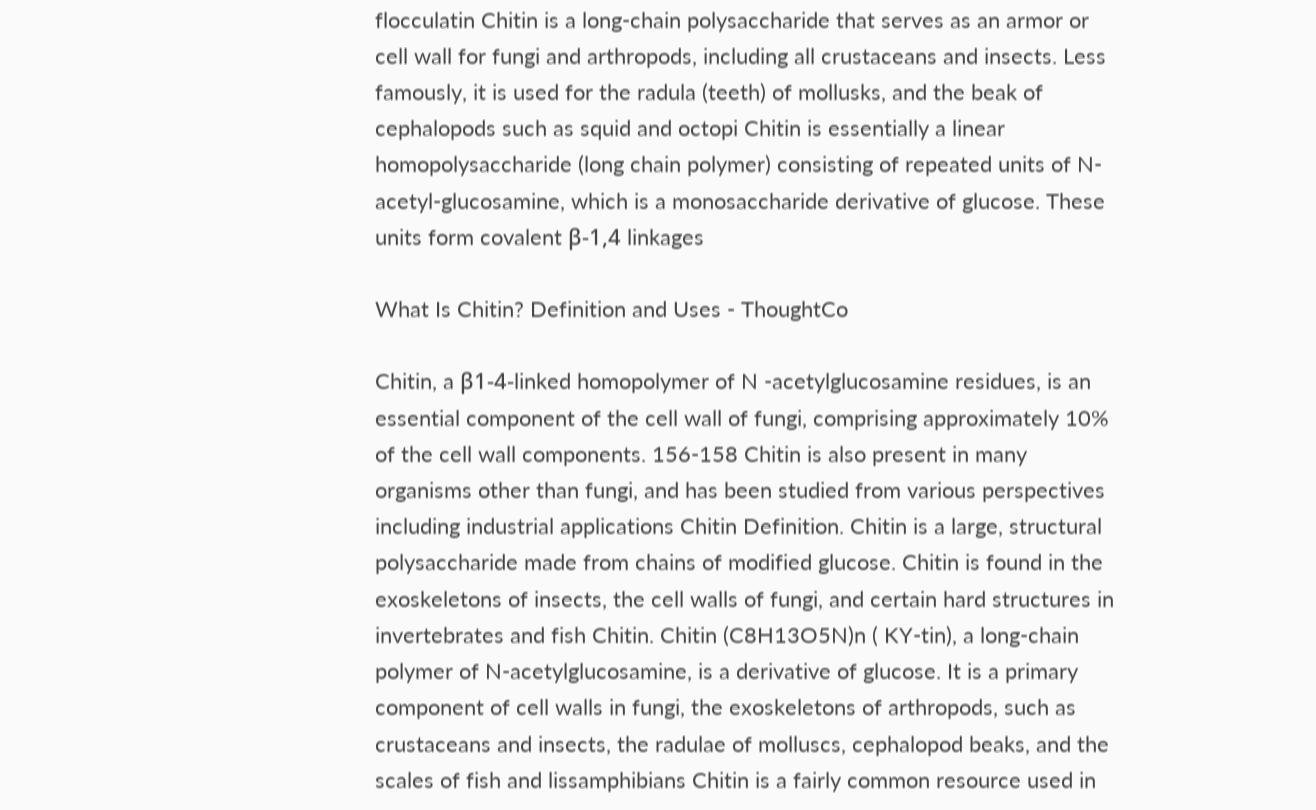flocculatin Chitin is a long-chain polysaccharide that serves as an armor or cell wall for fungi and arthropods, including all crustaceans and insects. Less famously, it is used for the radula (teeth) of mollusks, and the beak of cephalopods such as squid and octopi Chitin is essentially a linear homopolysaccharide (long chain polymer) consisting of repeated units of N-acetyl-glucosamine, which is a monosaccharide derivative of glucose. These units form covalent β-1,4 linkages

What Is Chitin? Definition and Uses - ThoughtCo

Chitin, a β1-4-linked homopolymer of N -acetylglucosamine residues, is an essential component of the cell wall of fungi, comprising approximately 10% of the cell wall components. 156-158 Chitin is also present in many organisms other than fungi, and has been studied from various perspectives including industrial applications Chitin Definition. Chitin is a large, structural polysaccharide made from chains of modified glucose. Chitin is found in the exoskeletons of insects, the cell walls of fungi, and certain hard structures in invertebrates and fish Chitin. Chitin (C8H13O5N)n ( KY-tin), a long-chain polymer of N-acetylglucosamine, is a derivative of glucose. It is a primary component of cell walls in fungi, the exoskeletons of arthropods, such as crustaceans and insects, the radulae of molluscs, cephalopod beaks, and the scales of fish and lissamphibians Chitin is a fairly common resource used in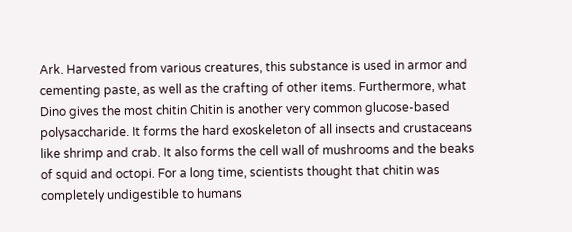Ark. Harvested from various creatures, this substance is used in armor and cementing paste, as well as the crafting of other items. Furthermore, what Dino gives the most chitin Chitin is another very common glucose-based polysaccharide. It forms the hard exoskeleton of all insects and crustaceans like shrimp and crab. It also forms the cell wall of mushrooms and the beaks of squid and octopi. For a long time, scientists thought that chitin was completely undigestible to humans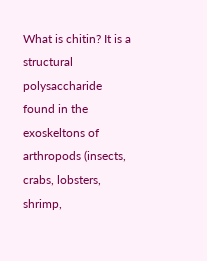What is chitin? It is a structural polysaccharide found in the exoskeltons of arthropods (insects, crabs, lobsters, shrimp,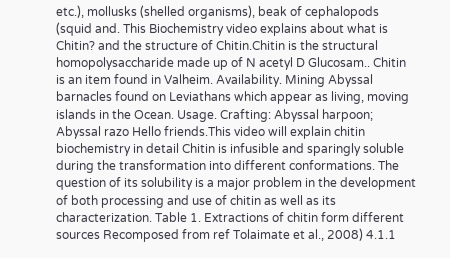etc.), mollusks (shelled organisms), beak of cephalopods (squid and. This Biochemistry video explains about what is Chitin? and the structure of Chitin.Chitin is the structural homopolysaccharide made up of N acetyl D Glucosam.. Chitin is an item found in Valheim. Availability. Mining Abyssal barnacles found on Leviathans which appear as living, moving islands in the Ocean. Usage. Crafting: Abyssal harpoon; Abyssal razo Hello friends.This video will explain chitin biochemistry in detail Chitin is infusible and sparingly soluble during the transformation into different conformations. The question of its solubility is a major problem in the development of both processing and use of chitin as well as its characterization. Table 1. Extractions of chitin form different sources Recomposed from ref Tolaimate et al., 2008) 4.1.1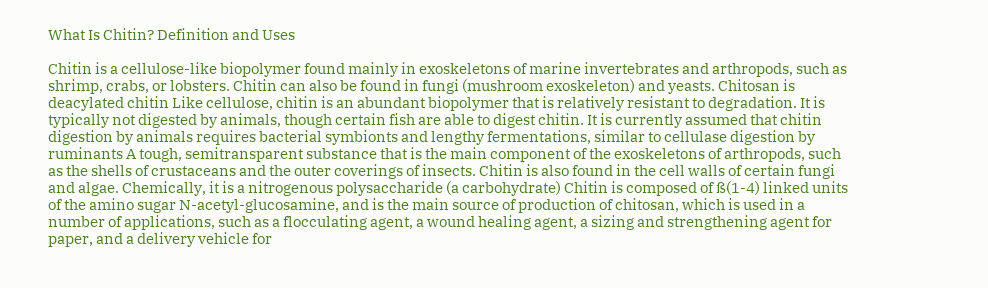What Is Chitin? Definition and Uses

Chitin is a cellulose-like biopolymer found mainly in exoskeletons of marine invertebrates and arthropods, such as shrimp, crabs, or lobsters. Chitin can also be found in fungi (mushroom exoskeleton) and yeasts. Chitosan is deacylated chitin Like cellulose, chitin is an abundant biopolymer that is relatively resistant to degradation. It is typically not digested by animals, though certain fish are able to digest chitin. It is currently assumed that chitin digestion by animals requires bacterial symbionts and lengthy fermentations, similar to cellulase digestion by ruminants A tough, semitransparent substance that is the main component of the exoskeletons of arthropods, such as the shells of crustaceans and the outer coverings of insects. Chitin is also found in the cell walls of certain fungi and algae. Chemically, it is a nitrogenous polysaccharide (a carbohydrate) Chitin is composed of ß(1-4) linked units of the amino sugar N-acetyl-glucosamine, and is the main source of production of chitosan, which is used in a number of applications, such as a flocculating agent, a wound healing agent, a sizing and strengthening agent for paper, and a delivery vehicle for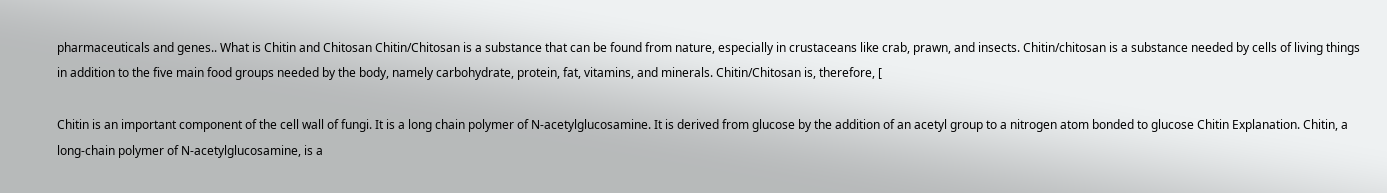pharmaceuticals and genes.. What is Chitin and Chitosan Chitin/Chitosan is a substance that can be found from nature, especially in crustaceans like crab, prawn, and insects. Chitin/chitosan is a substance needed by cells of living things in addition to the five main food groups needed by the body, namely carbohydrate, protein, fat, vitamins, and minerals. Chitin/Chitosan is, therefore, [

Chitin is an important component of the cell wall of fungi. It is a long chain polymer of N-acetylglucosamine. It is derived from glucose by the addition of an acetyl group to a nitrogen atom bonded to glucose Chitin Explanation. Chitin, a long-chain polymer of N-acetylglucosamine, is a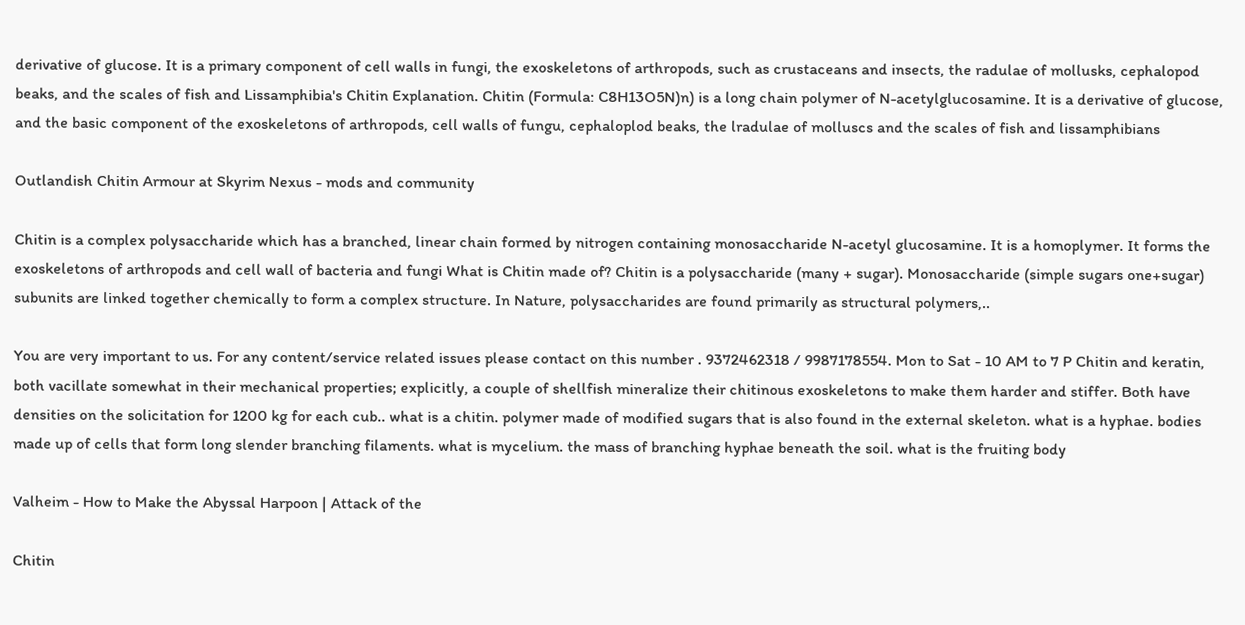derivative of glucose. It is a primary component of cell walls in fungi, the exoskeletons of arthropods, such as crustaceans and insects, the radulae of mollusks, cephalopod beaks, and the scales of fish and Lissamphibia's Chitin Explanation. Chitin (Formula: C8H13O5N)n) is a long chain polymer of N-acetylglucosamine. It is a derivative of glucose, and the basic component of the exoskeletons of arthropods, cell walls of fungu, cephaloplod beaks, the lradulae of molluscs and the scales of fish and lissamphibians

Outlandish Chitin Armour at Skyrim Nexus - mods and community

Chitin is a complex polysaccharide which has a branched, linear chain formed by nitrogen containing monosaccharide N-acetyl glucosamine. It is a homoplymer. It forms the exoskeletons of arthropods and cell wall of bacteria and fungi What is Chitin made of? Chitin is a polysaccharide (many + sugar). Monosaccharide (simple sugars one+sugar) subunits are linked together chemically to form a complex structure. In Nature, polysaccharides are found primarily as structural polymers,..

You are very important to us. For any content/service related issues please contact on this number . 9372462318 / 9987178554. Mon to Sat - 10 AM to 7 P Chitin and keratin, both vacillate somewhat in their mechanical properties; explicitly, a couple of shellfish mineralize their chitinous exoskeletons to make them harder and stiffer. Both have densities on the solicitation for 1200 kg for each cub.. what is a chitin. polymer made of modified sugars that is also found in the external skeleton. what is a hyphae. bodies made up of cells that form long slender branching filaments. what is mycelium. the mass of branching hyphae beneath the soil. what is the fruiting body

Valheim - How to Make the Abyssal Harpoon | Attack of the

Chitin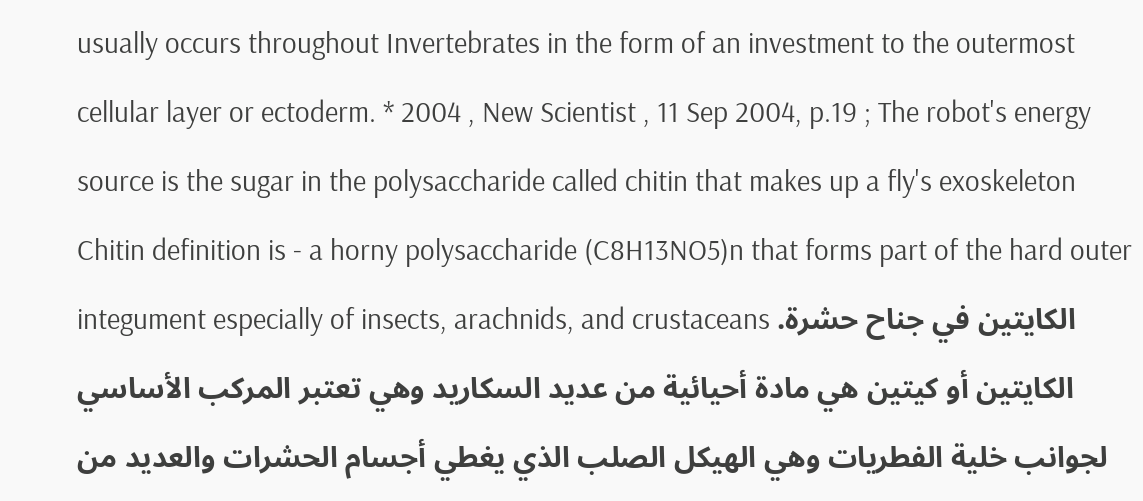usually occurs throughout Invertebrates in the form of an investment to the outermost cellular layer or ectoderm. * 2004 , New Scientist , 11 Sep 2004, p.19 ; The robot's energy source is the sugar in the polysaccharide called chitin that makes up a fly's exoskeleton Chitin definition is - a horny polysaccharide (C8H13NO5)n that forms part of the hard outer integument especially of insects, arachnids, and crustaceans الكايتين في جناح حشرة. الكايتين أو كيتين هي مادة أحيائية من عديد السكاريد وهي تعتبر المركب الأساسي لجوانب خلية الفطريات وهي الهيكل الصلب الذي يغطي أجسام الحشرات والعديد من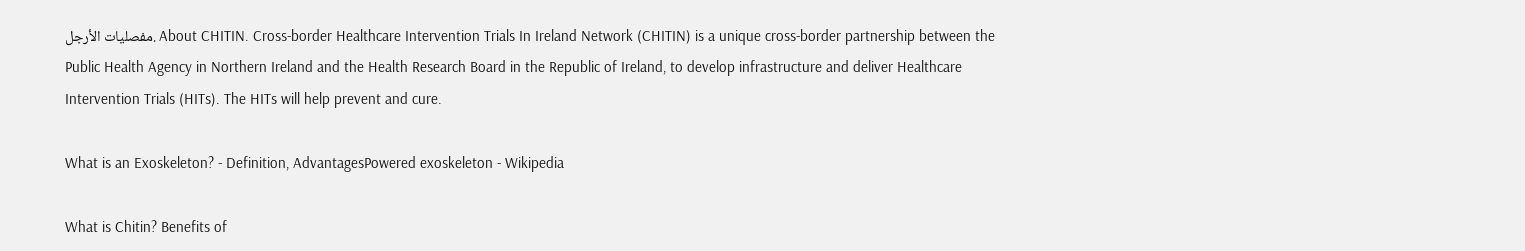مفصليات الأرجل. About CHITIN. Cross-border Healthcare Intervention Trials In Ireland Network (CHITIN) is a unique cross-border partnership between the Public Health Agency in Northern Ireland and the Health Research Board in the Republic of Ireland, to develop infrastructure and deliver Healthcare Intervention Trials (HITs). The HITs will help prevent and cure.

What is an Exoskeleton? - Definition, AdvantagesPowered exoskeleton - Wikipedia

What is Chitin? Benefits of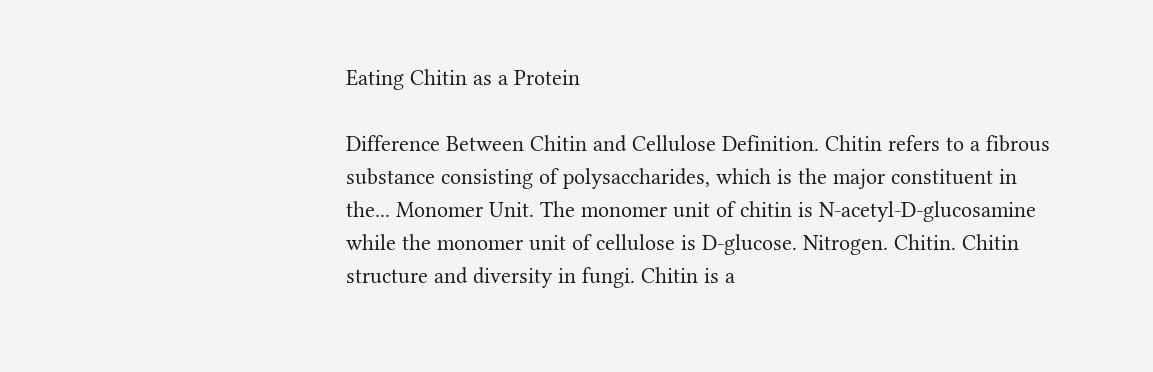Eating Chitin as a Protein

Difference Between Chitin and Cellulose Definition. Chitin refers to a fibrous substance consisting of polysaccharides, which is the major constituent in the... Monomer Unit. The monomer unit of chitin is N-acetyl-D-glucosamine while the monomer unit of cellulose is D-glucose. Nitrogen. Chitin. Chitin structure and diversity in fungi. Chitin is a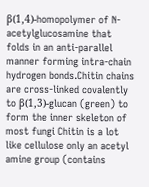β(1,4)-homopolymer of N-acetylglucosamine that folds in an anti-parallel manner forming intra-chain hydrogen bonds.Chitin chains are cross-linked covalently to β(1,3)-glucan (green) to form the inner skeleton of most fungi Chitin is a lot like cellulose only an acetyl amine group (contains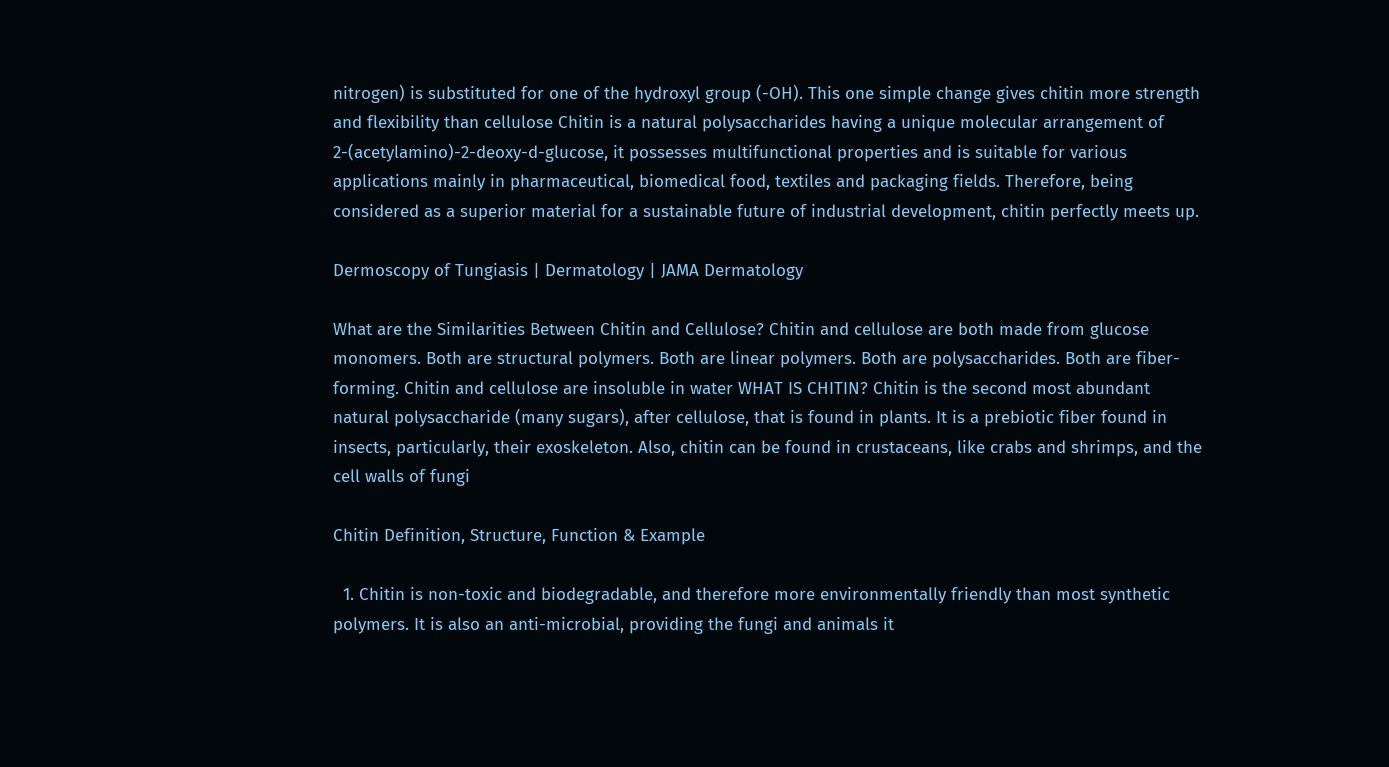nitrogen) is substituted for one of the hydroxyl group (-OH). This one simple change gives chitin more strength and flexibility than cellulose Chitin is a natural polysaccharides having a unique molecular arrangement of 2-(acetylamino)-2-deoxy-d-glucose, it possesses multifunctional properties and is suitable for various applications mainly in pharmaceutical, biomedical food, textiles and packaging fields. Therefore, being considered as a superior material for a sustainable future of industrial development, chitin perfectly meets up.

Dermoscopy of Tungiasis | Dermatology | JAMA Dermatology

What are the Similarities Between Chitin and Cellulose? Chitin and cellulose are both made from glucose monomers. Both are structural polymers. Both are linear polymers. Both are polysaccharides. Both are fiber-forming. Chitin and cellulose are insoluble in water WHAT IS CHITIN? Chitin is the second most abundant natural polysaccharide (many sugars), after cellulose, that is found in plants. It is a prebiotic fiber found in insects, particularly, their exoskeleton. Also, chitin can be found in crustaceans, like crabs and shrimps, and the cell walls of fungi

Chitin Definition, Structure, Function & Example

  1. Chitin is non-toxic and biodegradable, and therefore more environmentally friendly than most synthetic polymers. It is also an anti-microbial, providing the fungi and animals it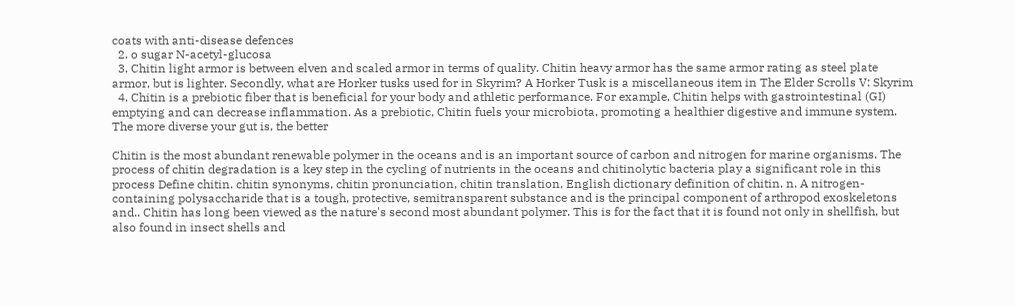coats with anti-disease defences
  2. o sugar N-acetyl-glucosa
  3. Chitin light armor is between elven and scaled armor in terms of quality. Chitin heavy armor has the same armor rating as steel plate armor, but is lighter. Secondly, what are Horker tusks used for in Skyrim? A Horker Tusk is a miscellaneous item in The Elder Scrolls V: Skyrim
  4. Chitin is a prebiotic fiber that is beneficial for your body and athletic performance. For example, Chitin helps with gastrointestinal (GI) emptying and can decrease inflammation. As a prebiotic, Chitin fuels your microbiota, promoting a healthier digestive and immune system. The more diverse your gut is, the better

Chitin is the most abundant renewable polymer in the oceans and is an important source of carbon and nitrogen for marine organisms. The process of chitin degradation is a key step in the cycling of nutrients in the oceans and chitinolytic bacteria play a significant role in this process Define chitin. chitin synonyms, chitin pronunciation, chitin translation, English dictionary definition of chitin. n. A nitrogen-containing polysaccharide that is a tough, protective, semitransparent substance and is the principal component of arthropod exoskeletons and.. Chitin has long been viewed as the nature's second most abundant polymer. This is for the fact that it is found not only in shellfish, but also found in insect shells and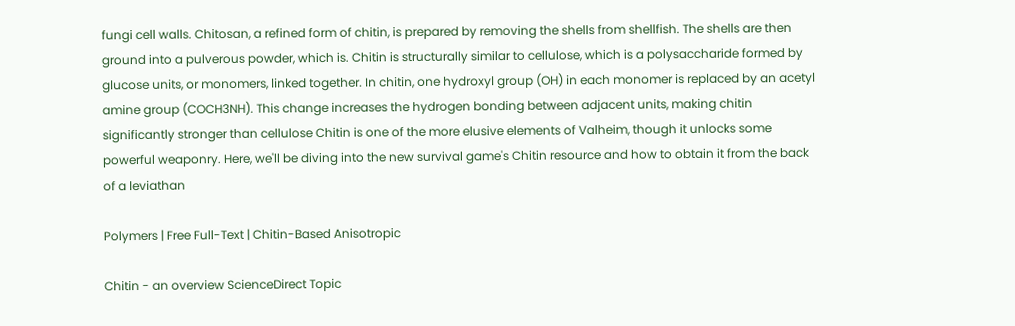fungi cell walls. Chitosan, a refined form of chitin, is prepared by removing the shells from shellfish. The shells are then ground into a pulverous powder, which is. Chitin is structurally similar to cellulose, which is a polysaccharide formed by glucose units, or monomers, linked together. In chitin, one hydroxyl group (OH) in each monomer is replaced by an acetyl amine group (COCH3NH). This change increases the hydrogen bonding between adjacent units, making chitin significantly stronger than cellulose Chitin is one of the more elusive elements of Valheim, though it unlocks some powerful weaponry. Here, we'll be diving into the new survival game's Chitin resource and how to obtain it from the back of a leviathan

Polymers | Free Full-Text | Chitin-Based Anisotropic

Chitin - an overview ScienceDirect Topic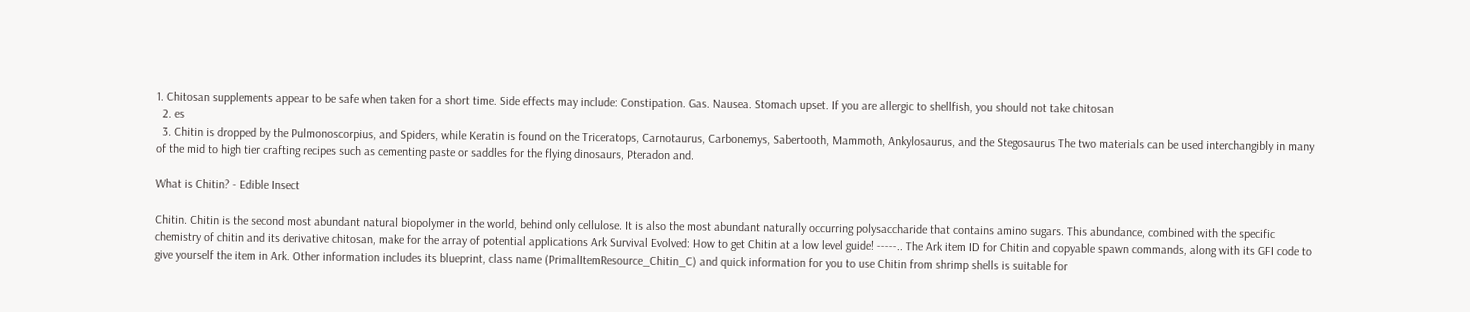1. Chitosan supplements appear to be safe when taken for a short time. Side effects may include: Constipation. Gas. Nausea. Stomach upset. If you are allergic to shellfish, you should not take chitosan
  2. es
  3. Chitin is dropped by the Pulmonoscorpius, and Spiders, while Keratin is found on the Triceratops, Carnotaurus, Carbonemys, Sabertooth, Mammoth, Ankylosaurus, and the Stegosaurus The two materials can be used interchangibly in many of the mid to high tier crafting recipes such as cementing paste or saddles for the flying dinosaurs, Pteradon and.

What is Chitin? - Edible Insect

Chitin. Chitin is the second most abundant natural biopolymer in the world, behind only cellulose. It is also the most abundant naturally occurring polysaccharide that contains amino sugars. This abundance, combined with the specific chemistry of chitin and its derivative chitosan, make for the array of potential applications Ark Survival Evolved: How to get Chitin at a low level guide! -----.. The Ark item ID for Chitin and copyable spawn commands, along with its GFI code to give yourself the item in Ark. Other information includes its blueprint, class name (PrimalItemResource_Chitin_C) and quick information for you to use Chitin from shrimp shells is suitable for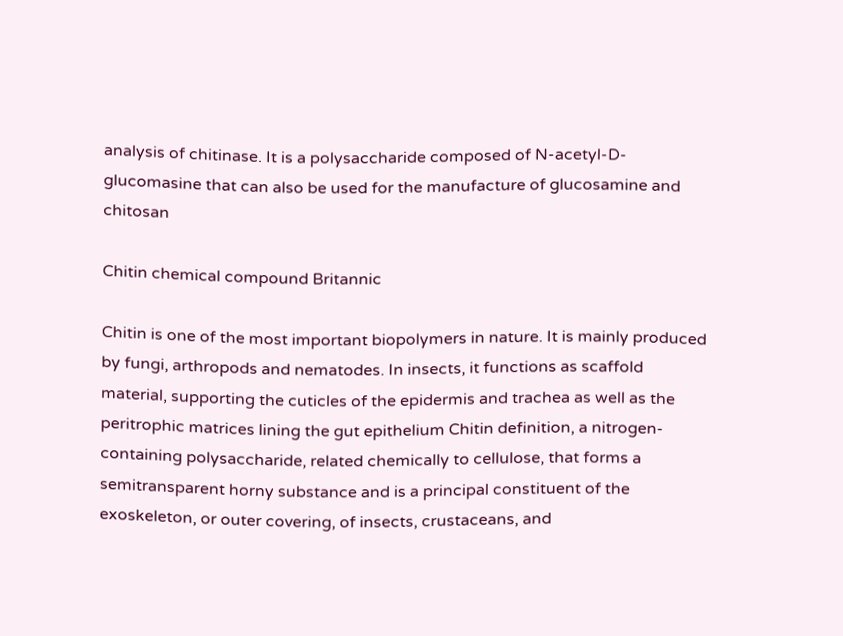analysis of chitinase. It is a polysaccharide composed of N-acetyl-D-glucomasine that can also be used for the manufacture of glucosamine and chitosan

Chitin chemical compound Britannic

Chitin is one of the most important biopolymers in nature. It is mainly produced by fungi, arthropods and nematodes. In insects, it functions as scaffold material, supporting the cuticles of the epidermis and trachea as well as the peritrophic matrices lining the gut epithelium Chitin definition, a nitrogen-containing polysaccharide, related chemically to cellulose, that forms a semitransparent horny substance and is a principal constituent of the exoskeleton, or outer covering, of insects, crustaceans, and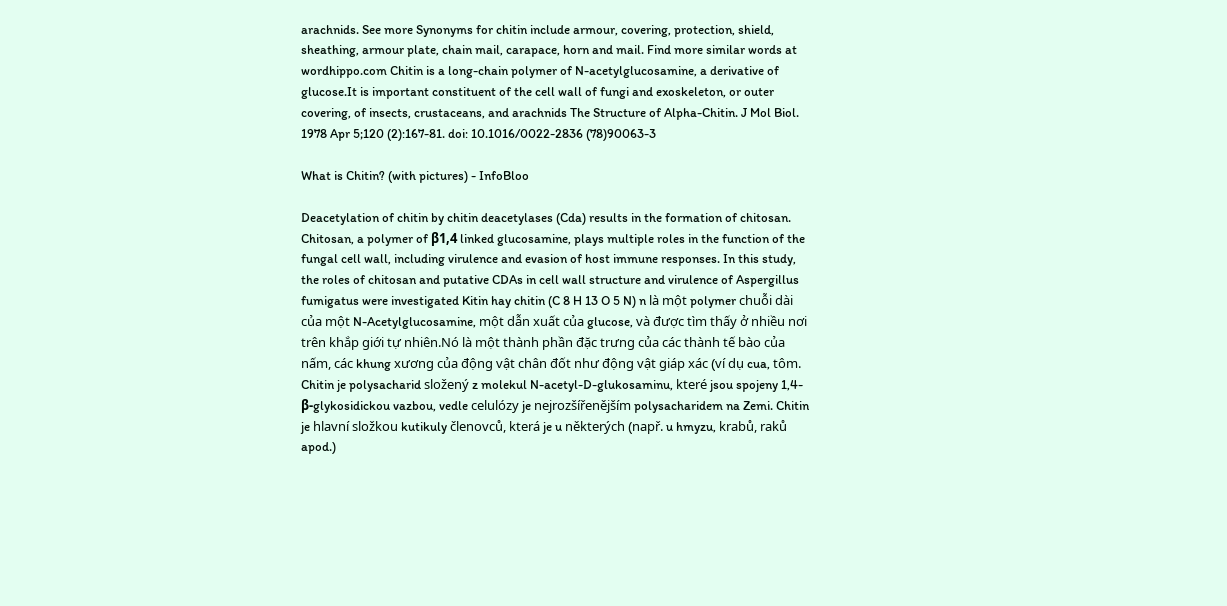arachnids. See more Synonyms for chitin include armour, covering, protection, shield, sheathing, armour plate, chain mail, carapace, horn and mail. Find more similar words at wordhippo.com Chitin is a long-chain polymer of N-acetylglucosamine, a derivative of glucose.It is important constituent of the cell wall of fungi and exoskeleton, or outer covering, of insects, crustaceans, and arachnids The Structure of Alpha-Chitin. J Mol Biol. 1978 Apr 5;120 (2):167-81. doi: 10.1016/0022-2836 (78)90063-3

What is Chitin? (with pictures) - InfoBloo

Deacetylation of chitin by chitin deacetylases (Cda) results in the formation of chitosan. Chitosan, a polymer of β1,4 linked glucosamine, plays multiple roles in the function of the fungal cell wall, including virulence and evasion of host immune responses. In this study, the roles of chitosan and putative CDAs in cell wall structure and virulence of Aspergillus fumigatus were investigated Kitin hay chitin (C 8 H 13 O 5 N) n là một polymer chuỗi dài của một N-Acetylglucosamine, một dẫn xuất của glucose, và được tìm thấy ở nhiều nơi trên khắp giới tự nhiên.Nó là một thành phần đặc trưng của các thành tế bào của nấm, các khung xương của động vật chân đốt như động vật giáp xác (ví dụ cua, tôm. Chitin je polysacharid složený z molekul N-acetyl-D-glukosaminu, které jsou spojeny 1,4-β-glykosidickou vazbou, vedle celulózy je nejrozšířenějším polysacharidem na Zemi. Chitin je hlavní složkou kutikuly členovců, která je u některých (např. u hmyzu, krabů, raků apod.)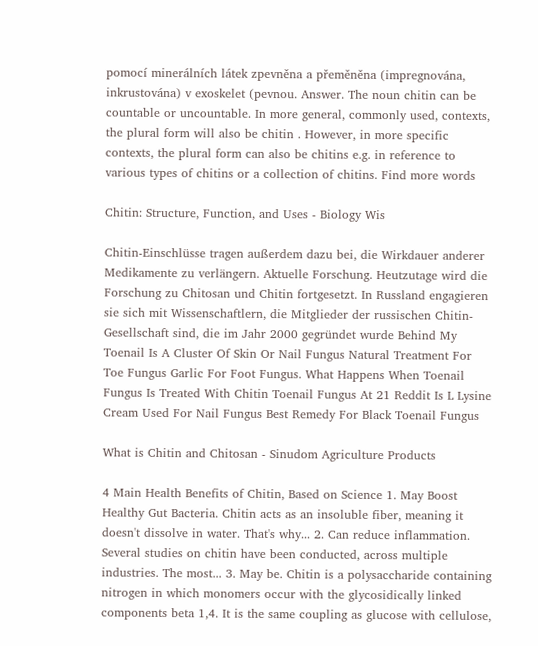pomocí minerálních látek zpevněna a přeměněna (impregnována, inkrustována) v exoskelet (pevnou. Answer. The noun chitin can be countable or uncountable. In more general, commonly used, contexts, the plural form will also be chitin . However, in more specific contexts, the plural form can also be chitins e.g. in reference to various types of chitins or a collection of chitins. Find more words

Chitin: Structure, Function, and Uses - Biology Wis

Chitin-Einschlüsse tragen außerdem dazu bei, die Wirkdauer anderer Medikamente zu verlängern. Aktuelle Forschung. Heutzutage wird die Forschung zu Chitosan und Chitin fortgesetzt. In Russland engagieren sie sich mit Wissenschaftlern, die Mitglieder der russischen Chitin-Gesellschaft sind, die im Jahr 2000 gegründet wurde Behind My Toenail Is A Cluster Of Skin Or Nail Fungus Natural Treatment For Toe Fungus Garlic For Foot Fungus. What Happens When Toenail Fungus Is Treated With Chitin Toenail Fungus At 21 Reddit Is L Lysine Cream Used For Nail Fungus Best Remedy For Black Toenail Fungus

What is Chitin and Chitosan - Sinudom Agriculture Products

4 Main Health Benefits of Chitin, Based on Science 1. May Boost Healthy Gut Bacteria. Chitin acts as an insoluble fiber, meaning it doesn't dissolve in water. That's why... 2. Can reduce inflammation. Several studies on chitin have been conducted, across multiple industries. The most... 3. May be. Chitin is a polysaccharide containing nitrogen in which monomers occur with the glycosidically linked components beta 1,4. It is the same coupling as glucose with cellulose,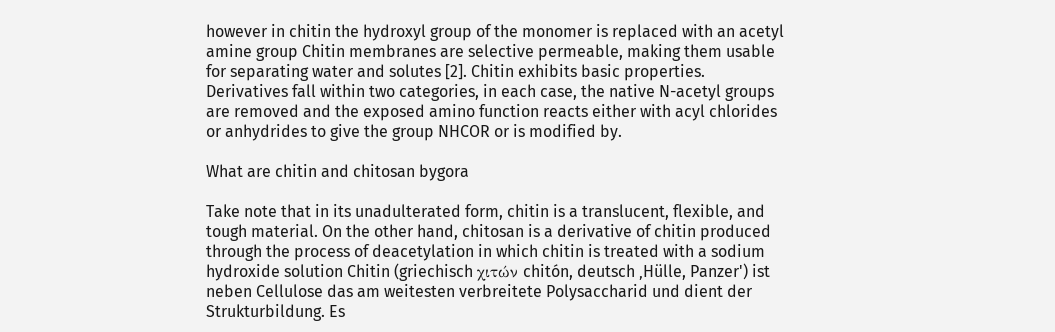however in chitin the hydroxyl group of the monomer is replaced with an acetyl amine group Chitin membranes are selective permeable, making them usable for separating water and solutes [2]. Chitin exhibits basic properties. Derivatives fall within two categories, in each case, the native N-acetyl groups are removed and the exposed amino function reacts either with acyl chlorides or anhydrides to give the group NHCOR or is modified by.

What are chitin and chitosan bygora

Take note that in its unadulterated form, chitin is a translucent, flexible, and tough material. On the other hand, chitosan is a derivative of chitin produced through the process of deacetylation in which chitin is treated with a sodium hydroxide solution Chitin (griechisch χιτών chitón, deutsch ‚Hülle, Panzer') ist neben Cellulose das am weitesten verbreitete Polysaccharid und dient der Strukturbildung. Es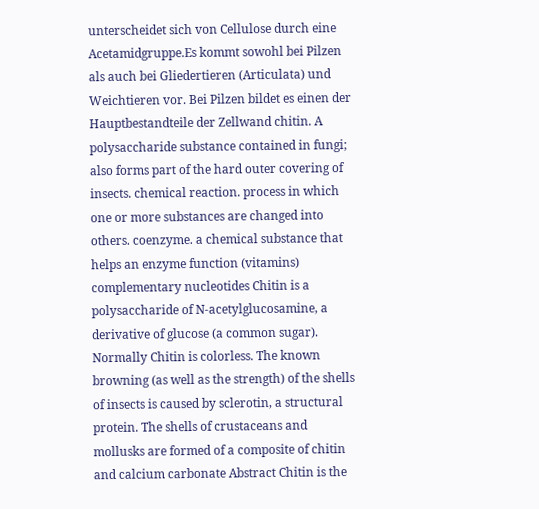unterscheidet sich von Cellulose durch eine Acetamidgruppe.Es kommt sowohl bei Pilzen als auch bei Gliedertieren (Articulata) und Weichtieren vor. Bei Pilzen bildet es einen der Hauptbestandteile der Zellwand chitin. A polysaccharide substance contained in fungi; also forms part of the hard outer covering of insects. chemical reaction. process in which one or more substances are changed into others. coenzyme. a chemical substance that helps an enzyme function (vitamins) complementary nucleotides Chitin is a polysaccharide of N-acetylglucosamine, a derivative of glucose (a common sugar). Normally Chitin is colorless. The known browning (as well as the strength) of the shells of insects is caused by sclerotin, a structural protein. The shells of crustaceans and mollusks are formed of a composite of chitin and calcium carbonate Abstract Chitin is the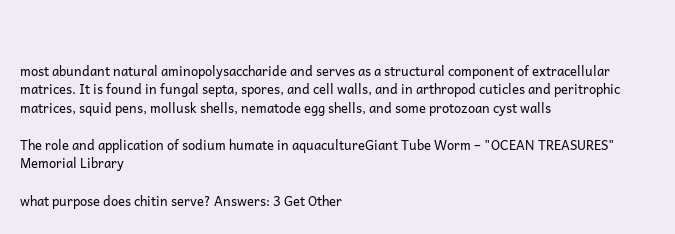most abundant natural aminopolysaccharide and serves as a structural component of extracellular matrices. It is found in fungal septa, spores, and cell walls, and in arthropod cuticles and peritrophic matrices, squid pens, mollusk shells, nematode egg shells, and some protozoan cyst walls

The role and application of sodium humate in aquacultureGiant Tube Worm – "OCEAN TREASURES" Memorial Library

what purpose does chitin serve? Answers: 3 Get Other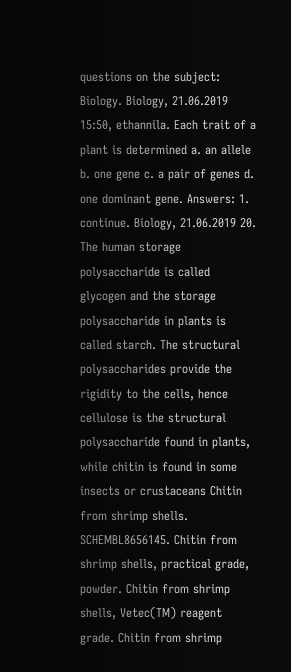questions on the subject: Biology. Biology, 21.06.2019 15:50, ethannila. Each trait of a plant is determined a. an allele b. one gene c. a pair of genes d. one dominant gene. Answers: 1. continue. Biology, 21.06.2019 20. The human storage polysaccharide is called glycogen and the storage polysaccharide in plants is called starch. The structural polysaccharides provide the rigidity to the cells, hence cellulose is the structural polysaccharide found in plants, while chitin is found in some insects or crustaceans Chitin from shrimp shells. SCHEMBL8656145. Chitin from shrimp shells, practical grade, powder. Chitin from shrimp shells, Vetec(TM) reagent grade. Chitin from shrimp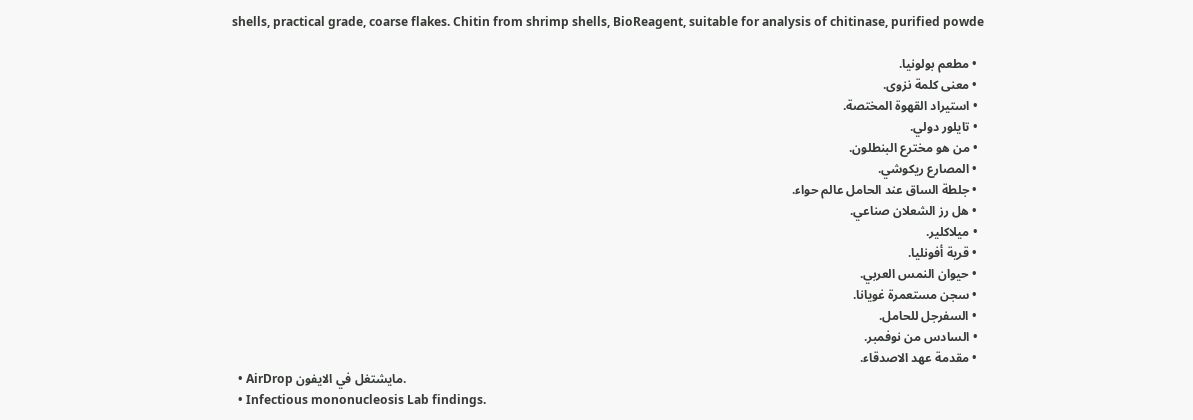shells, practical grade, coarse flakes. Chitin from shrimp shells, BioReagent, suitable for analysis of chitinase, purified powde

  • مطعم بولونيا.
  • معنى كلمة نزوى.
  • استيراد القهوة المختصة.
  • تايلور دولي.
  • من هو مخترع البنطلون.
  • المصارع ريكوشي.
  • جلطة الساق عند الحامل عالم حواء.
  • هل رز الشعلان صناعي.
  • ميلاكلير.
  • قرية أفونليا.
  • حيوان النمس العربي.
  • سجن مستعمرة غويانا.
  • السفرجل للحامل.
  • السادس من نوفمبر.
  • مقدمة عهد الاصدقاء.
  • AirDrop مايشتغل في الايفون.
  • Infectious mononucleosis Lab findings.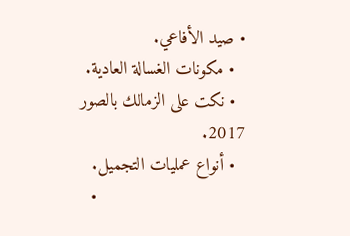• صيد الأفاعي.
  • مكونات الغسالة العادية.
  • نكت على الزمالك بالصور 2017.
  • أنواع عمليات التجميل.
  •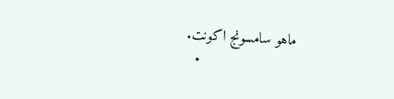ماهو سامسونج اكونت.
  •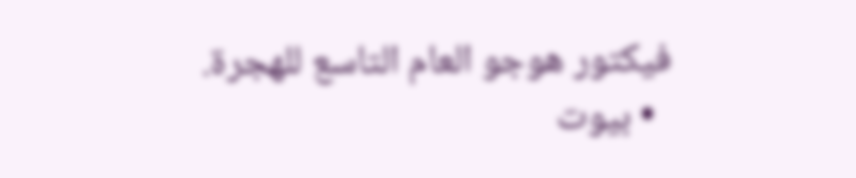فيكتور هوجو العام التاسع للهجرة.
  • بيوت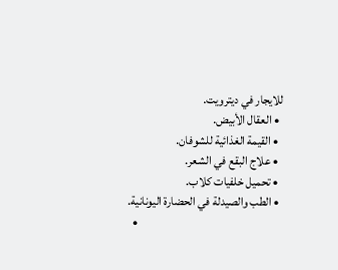للايجار في ديترويت.
  • العقال الأبيض.
  • القيمة الغذائية للشوفان.
  • علاج البقع في الشعر.
  • تحميل خلفيات كلاب.
  • الطب والصيدلة في الحضارة اليونانية.
  •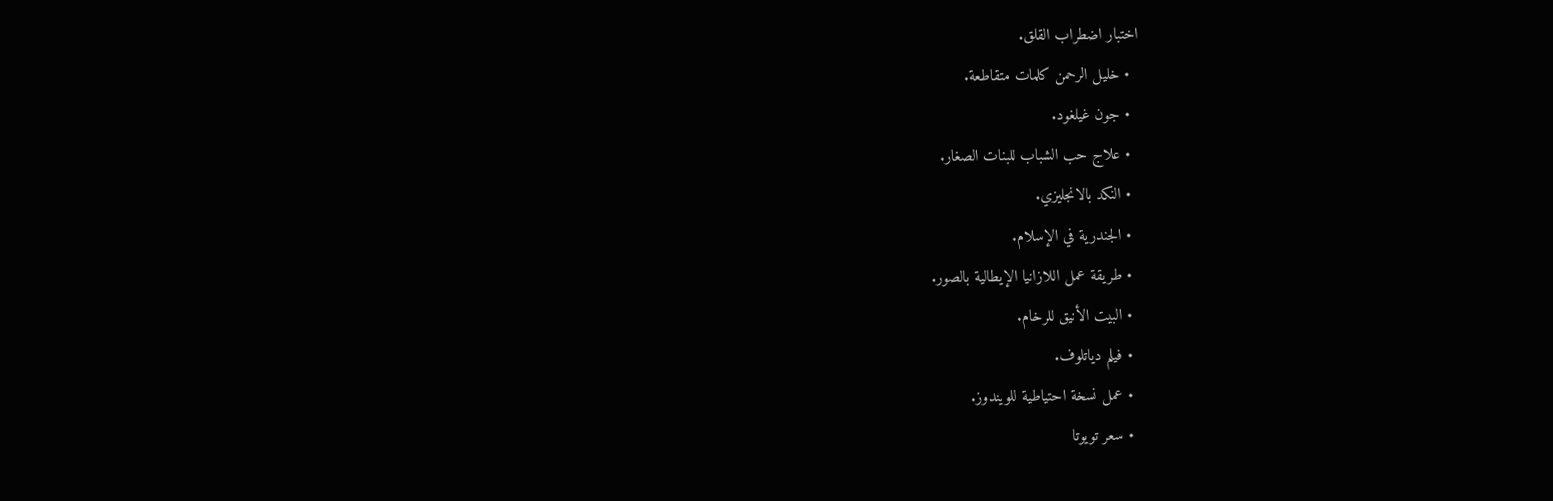اختبار اضطراب القلق.
  • خليل الرحمن كلمات متقاطعة.
  • جون غيلغود.
  • علاج حب الشباب للبنات الصغار.
  • النكد بالانجليزي.
  • الجندرية في الإسلام.
  • طريقة عمل اللازانيا الإيطالية بالصور.
  • البيت الأنيق للرخام.
  • فيلم دياتلوف.
  • عمل نسخة احتياطية للويندوز.
  • سعر تويوتا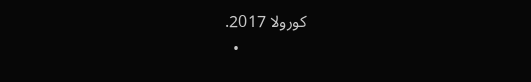كورولا 2017.
  •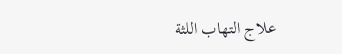علاج التهاب اللثة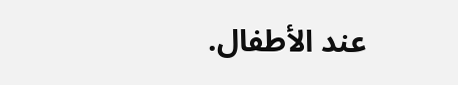عند الأطفال.